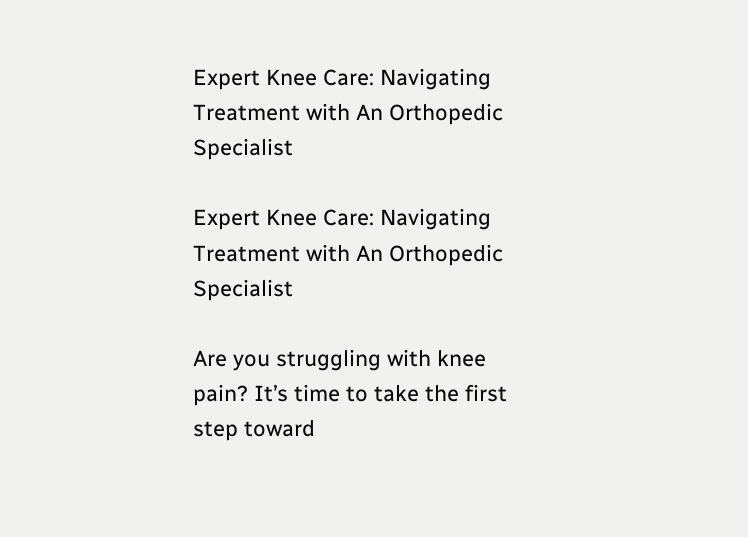Expert Knee Care: Navigating Treatment with An Orthopedic Specialist

Expert Knee Care: Navigating Treatment with An Orthopedic Specialist

Are you struggling with knee pain? It’s time to take the first step toward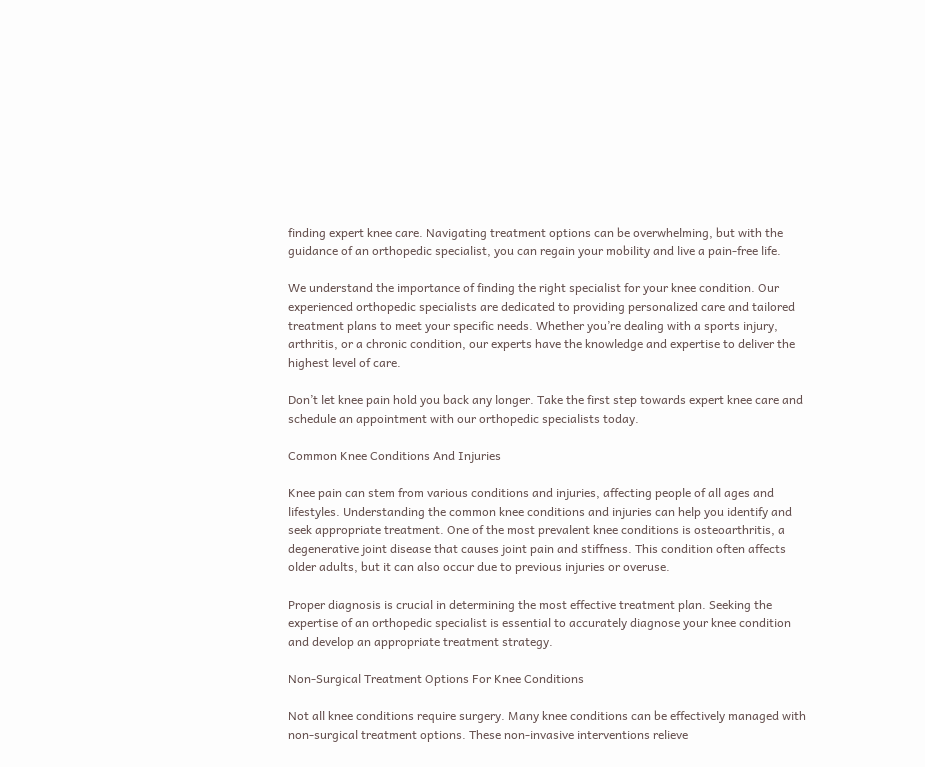finding expert knee care. Navigating treatment options can be overwhelming, but with the guidance of an orthopedic specialist, you can regain your mobility and live a pain-free life.

We understand the importance of finding the right specialist for your knee condition. Our experienced orthopedic specialists are dedicated to providing personalized care and tailored treatment plans to meet your specific needs. Whether you’re dealing with a sports injury, arthritis, or a chronic condition, our experts have the knowledge and expertise to deliver the highest level of care.

Don’t let knee pain hold you back any longer. Take the first step towards expert knee care and schedule an appointment with our orthopedic specialists today.

Common Knee Conditions And Injuries

Knee pain can stem from various conditions and injuries, affecting people of all ages and lifestyles. Understanding the common knee conditions and injuries can help you identify and seek appropriate treatment. One of the most prevalent knee conditions is osteoarthritis, a degenerative joint disease that causes joint pain and stiffness. This condition often affects older adults, but it can also occur due to previous injuries or overuse.

Proper diagnosis is crucial in determining the most effective treatment plan. Seeking the expertise of an orthopedic specialist is essential to accurately diagnose your knee condition and develop an appropriate treatment strategy.

Non-Surgical Treatment Options For Knee Conditions

Not all knee conditions require surgery. Many knee conditions can be effectively managed with non-surgical treatment options. These non-invasive interventions relieve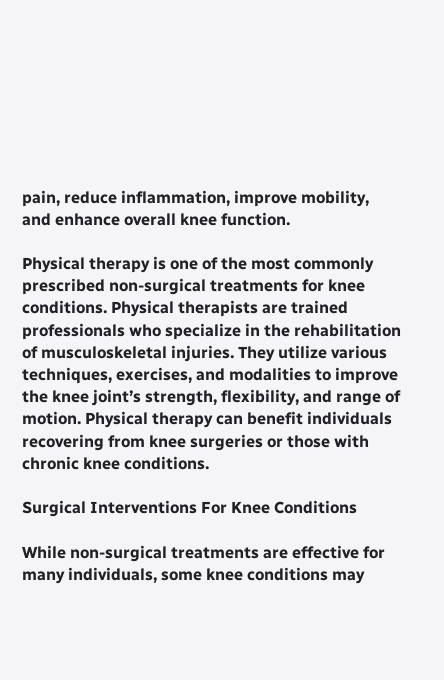pain, reduce inflammation, improve mobility, and enhance overall knee function.

Physical therapy is one of the most commonly prescribed non-surgical treatments for knee conditions. Physical therapists are trained professionals who specialize in the rehabilitation of musculoskeletal injuries. They utilize various techniques, exercises, and modalities to improve the knee joint’s strength, flexibility, and range of motion. Physical therapy can benefit individuals recovering from knee surgeries or those with chronic knee conditions.

Surgical Interventions For Knee Conditions

While non-surgical treatments are effective for many individuals, some knee conditions may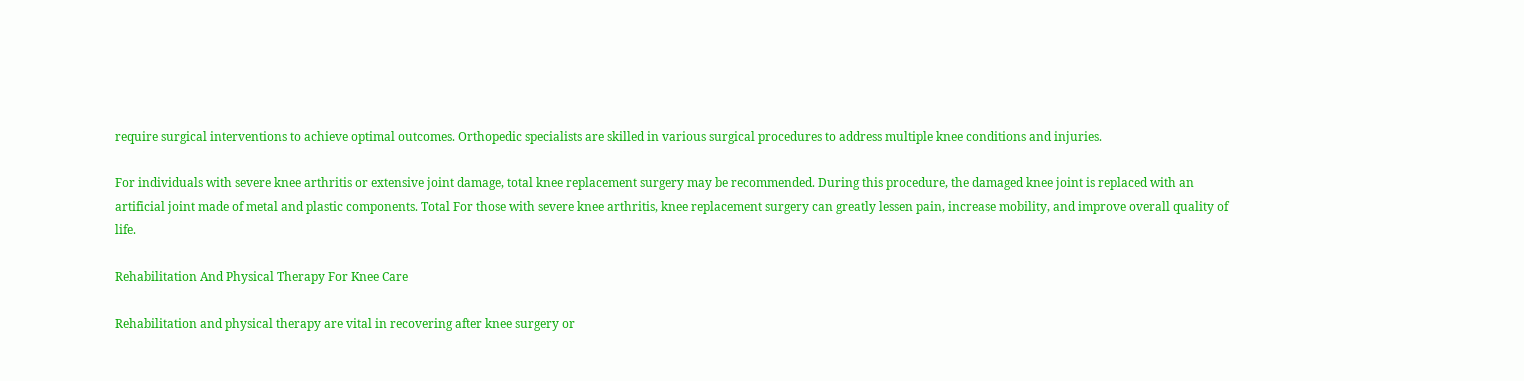require surgical interventions to achieve optimal outcomes. Orthopedic specialists are skilled in various surgical procedures to address multiple knee conditions and injuries.

For individuals with severe knee arthritis or extensive joint damage, total knee replacement surgery may be recommended. During this procedure, the damaged knee joint is replaced with an artificial joint made of metal and plastic components. Total For those with severe knee arthritis, knee replacement surgery can greatly lessen pain, increase mobility, and improve overall quality of life.

Rehabilitation And Physical Therapy For Knee Care

Rehabilitation and physical therapy are vital in recovering after knee surgery or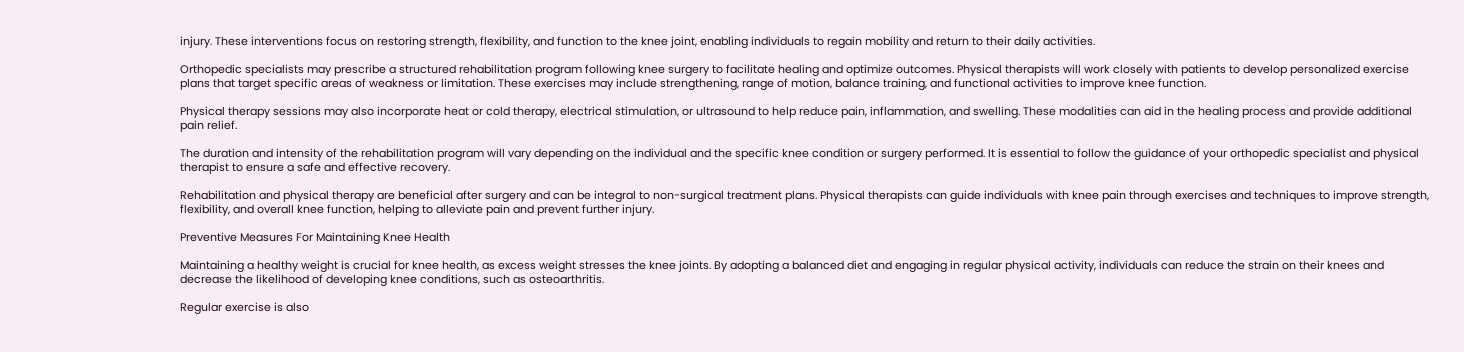injury. These interventions focus on restoring strength, flexibility, and function to the knee joint, enabling individuals to regain mobility and return to their daily activities.

Orthopedic specialists may prescribe a structured rehabilitation program following knee surgery to facilitate healing and optimize outcomes. Physical therapists will work closely with patients to develop personalized exercise plans that target specific areas of weakness or limitation. These exercises may include strengthening, range of motion, balance training, and functional activities to improve knee function.

Physical therapy sessions may also incorporate heat or cold therapy, electrical stimulation, or ultrasound to help reduce pain, inflammation, and swelling. These modalities can aid in the healing process and provide additional pain relief.

The duration and intensity of the rehabilitation program will vary depending on the individual and the specific knee condition or surgery performed. It is essential to follow the guidance of your orthopedic specialist and physical therapist to ensure a safe and effective recovery.

Rehabilitation and physical therapy are beneficial after surgery and can be integral to non-surgical treatment plans. Physical therapists can guide individuals with knee pain through exercises and techniques to improve strength, flexibility, and overall knee function, helping to alleviate pain and prevent further injury.

Preventive Measures For Maintaining Knee Health

Maintaining a healthy weight is crucial for knee health, as excess weight stresses the knee joints. By adopting a balanced diet and engaging in regular physical activity, individuals can reduce the strain on their knees and decrease the likelihood of developing knee conditions, such as osteoarthritis.

Regular exercise is also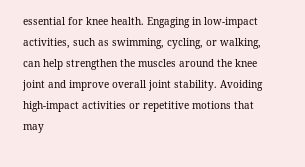essential for knee health. Engaging in low-impact activities, such as swimming, cycling, or walking, can help strengthen the muscles around the knee joint and improve overall joint stability. Avoiding high-impact activities or repetitive motions that may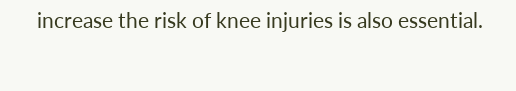increase the risk of knee injuries is also essential.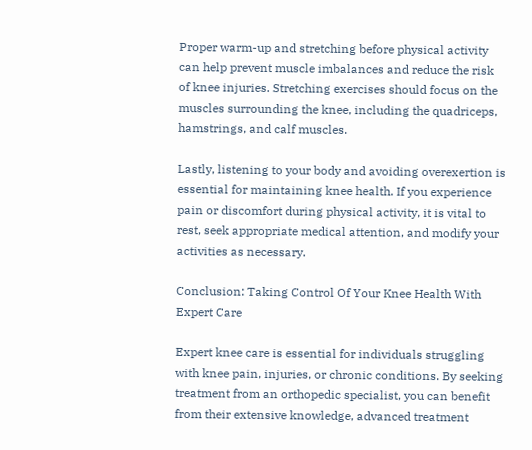Proper warm-up and stretching before physical activity can help prevent muscle imbalances and reduce the risk of knee injuries. Stretching exercises should focus on the muscles surrounding the knee, including the quadriceps, hamstrings, and calf muscles.

Lastly, listening to your body and avoiding overexertion is essential for maintaining knee health. If you experience pain or discomfort during physical activity, it is vital to rest, seek appropriate medical attention, and modify your activities as necessary.

Conclusion: Taking Control Of Your Knee Health With Expert Care

Expert knee care is essential for individuals struggling with knee pain, injuries, or chronic conditions. By seeking treatment from an orthopedic specialist, you can benefit from their extensive knowledge, advanced treatment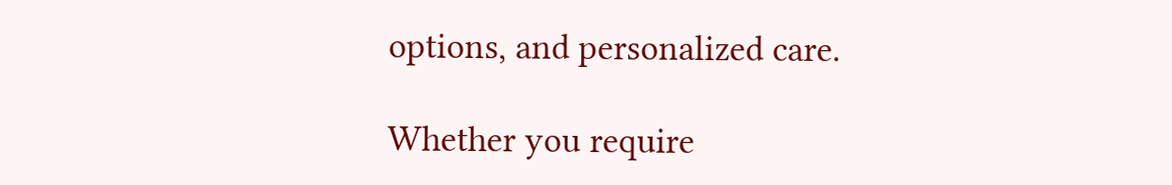options, and personalized care.

Whether you require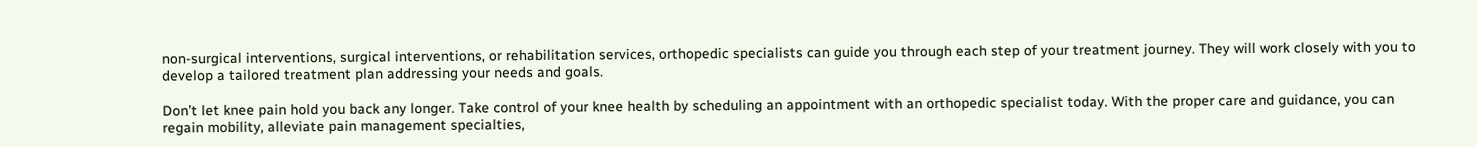non-surgical interventions, surgical interventions, or rehabilitation services, orthopedic specialists can guide you through each step of your treatment journey. They will work closely with you to develop a tailored treatment plan addressing your needs and goals.

Don’t let knee pain hold you back any longer. Take control of your knee health by scheduling an appointment with an orthopedic specialist today. With the proper care and guidance, you can regain mobility, alleviate pain management specialties,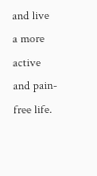and live a more active and pain-free life.